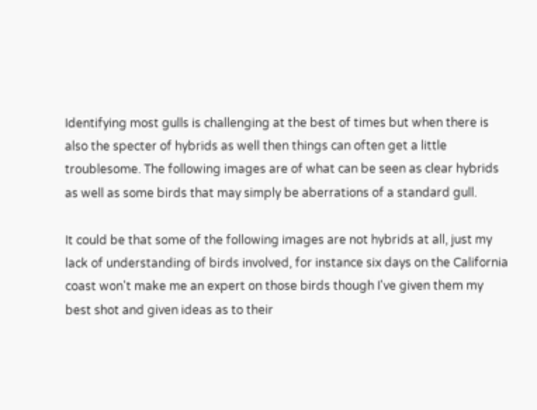Identifying most gulls is challenging at the best of times but when there is also the specter of hybrids as well then things can often get a little troublesome. The following images are of what can be seen as clear hybrids as well as some birds that may simply be aberrations of a standard gull.

It could be that some of the following images are not hybrids at all, just my lack of understanding of birds involved, for instance six days on the California coast won't make me an expert on those birds though I've given them my best shot and given ideas as to their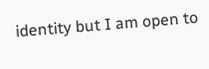identity but I am open to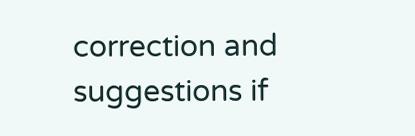correction and suggestions if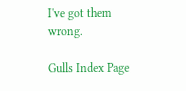I've got them wrong.

Gulls Index Page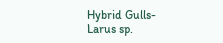Hybrid Gulls- Larus sp.